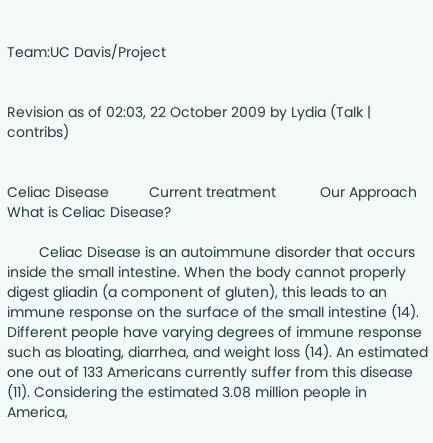Team:UC Davis/Project


Revision as of 02:03, 22 October 2009 by Lydia (Talk | contribs)


Celiac Disease          Current treatment           Our Approach
What is Celiac Disease?

        Celiac Disease is an autoimmune disorder that occurs inside the small intestine. When the body cannot properly digest gliadin (a component of gluten), this leads to an immune response on the surface of the small intestine (14). Different people have varying degrees of immune response such as bloating, diarrhea, and weight loss (14). An estimated one out of 133 Americans currently suffer from this disease (11). Considering the estimated 3.08 million people in America,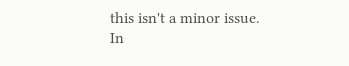this isn't a minor issue. In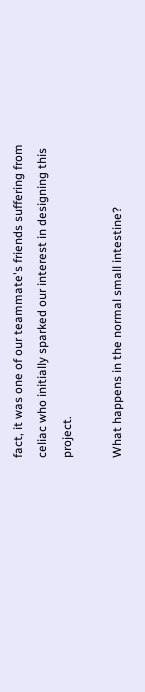fact, it was one of our teammate's friends suffering from celiac who initially sparked our interest in designing this project.

What happens in the normal small intestine?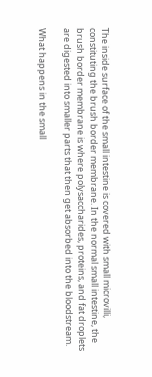The inside surface of the small intestine is covered with small microvilli, constituting the brush border membrane. In the normal small intestine, the brush border membrane is where polysaccharides, proteins, and fat droplets are digested into smaller parts that then get absorbed into the bloodstream.

What happens in the small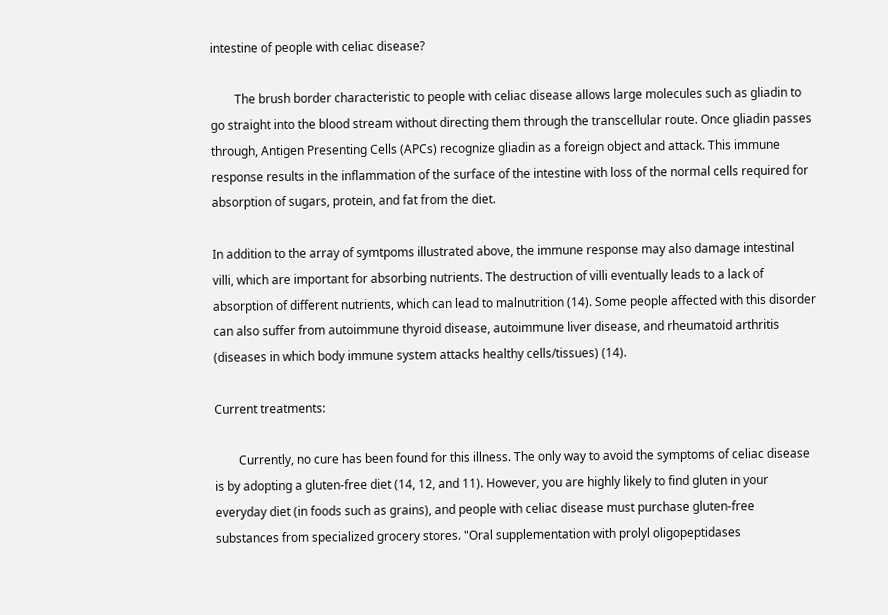intestine of people with celiac disease?

        The brush border characteristic to people with celiac disease allows large molecules such as gliadin to go straight into the blood stream without directing them through the transcellular route. Once gliadin passes through, Antigen Presenting Cells (APCs) recognize gliadin as a foreign object and attack. This immune response results in the inflammation of the surface of the intestine with loss of the normal cells required for absorption of sugars, protein, and fat from the diet.

In addition to the array of symtpoms illustrated above, the immune response may also damage intestinal villi, which are important for absorbing nutrients. The destruction of villi eventually leads to a lack of absorption of different nutrients, which can lead to malnutrition (14). Some people affected with this disorder can also suffer from autoimmune thyroid disease, autoimmune liver disease, and rheumatoid arthritis (diseases in which body immune system attacks healthy cells/tissues) (14).

Current treatments:

        Currently, no cure has been found for this illness. The only way to avoid the symptoms of celiac disease is by adopting a gluten-free diet (14, 12, and 11). However, you are highly likely to find gluten in your everyday diet (in foods such as grains), and people with celiac disease must purchase gluten-free substances from specialized grocery stores. "Oral supplementation with prolyl oligopeptidases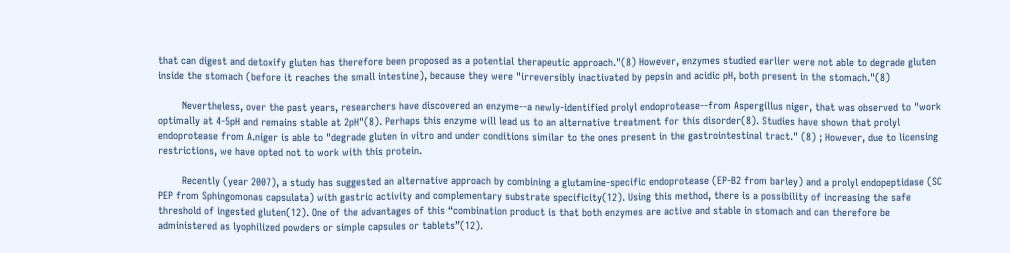that can digest and detoxify gluten has therefore been proposed as a potential therapeutic approach."(8) However, enzymes studied earlier were not able to degrade gluten inside the stomach (before it reaches the small intestine), because they were "irreversibly inactivated by pepsin and acidic pH, both present in the stomach."(8)

        Nevertheless, over the past years, researchers have discovered an enzyme--a newly-identified prolyl endoprotease--from Aspergillus niger, that was observed to "work optimally at 4-5pH and remains stable at 2pH"(8). Perhaps this enzyme will lead us to an alternative treatment for this disorder(8). Studies have shown that prolyl endoprotease from A.niger is able to "degrade gluten in vitro and under conditions similar to the ones present in the gastrointestinal tract." (8) ; However, due to licensing restrictions, we have opted not to work with this protein.

        Recently (year 2007), a study has suggested an alternative approach by combining a glutamine-specific endoprotease (EP-B2 from barley) and a prolyl endopeptidase (SC PEP from Sphingomonas capsulata) with gastric activity and complementary substrate specificity(12). Using this method, there is a possibility of increasing the safe threshold of ingested gluten(12). One of the advantages of this “combination product is that both enzymes are active and stable in stomach and can therefore be administered as lyophilized powders or simple capsules or tablets”(12).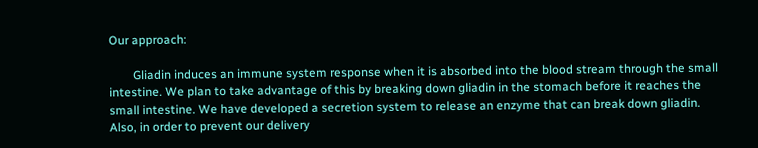Our approach:

        Gliadin induces an immune system response when it is absorbed into the blood stream through the small intestine. We plan to take advantage of this by breaking down gliadin in the stomach before it reaches the small intestine. We have developed a secretion system to release an enzyme that can break down gliadin. Also, in order to prevent our delivery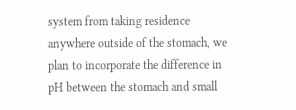system from taking residence anywhere outside of the stomach, we plan to incorporate the difference in pH between the stomach and small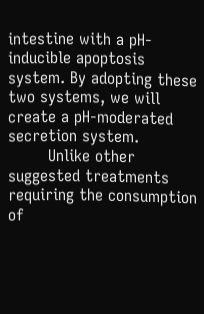intestine with a pH-inducible apoptosis system. By adopting these two systems, we will create a pH-moderated secretion system.
        Unlike other suggested treatments requiring the consumption of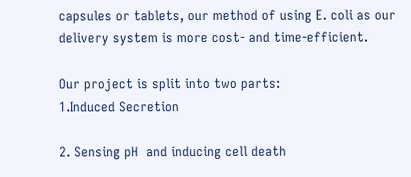capsules or tablets, our method of using E. coli as our delivery system is more cost- and time-efficient.

Our project is split into two parts:
1.Induced Secretion

2. Sensing pH  and inducing cell death